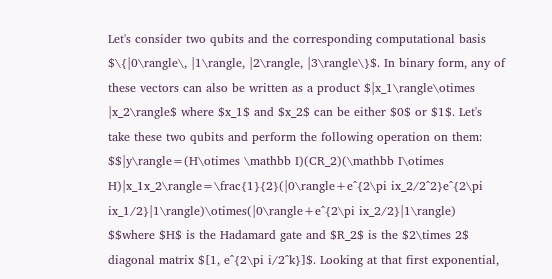Let's consider two qubits and the corresponding computational basis $\{|0\rangle\, |1\rangle, |2\rangle, |3\rangle\}$. In binary form, any of these vectors can also be written as a product $|x_1\rangle\otimes |x_2\rangle$ where $x_1$ and $x_2$ can be either $0$ or $1$. Let's take these two qubits and perform the following operation on them: $$|y\rangle=(H\otimes \mathbb I)(CR_2)(\mathbb I\otimes H)|x_1x_2\rangle=\frac{1}{2}(|0\rangle+e^{2\pi ix_2/2^2}e^{2\pi ix_1/2}|1\rangle)\otimes(|0\rangle+e^{2\pi ix_2/2}|1\rangle) $$where $H$ is the Hadamard gate and $R_2$ is the $2\times 2$ diagonal matrix $[1, e^{2\pi i/2^k}]$. Looking at that first exponential,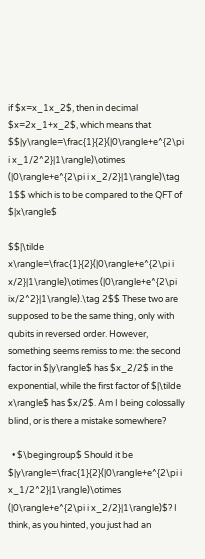if $x=x_1x_2$, then in decimal $x=2x_1+x_2$, which means that $$|y\rangle=\frac{1}{2}(|0\rangle+e^{2\pi i x_1/2^2}|1\rangle)\otimes (|0\rangle+e^{2\pi i x_2/2}|1\rangle)\tag 1$$ which is to be compared to the QFT of $|x\rangle$

$$|\tilde x\rangle=\frac{1}{2}(|0\rangle+e^{2\pi i x/2}|1\rangle)\otimes (|0\rangle+e^{2\pi ix/2^2}|1\rangle).\tag 2$$ These two are supposed to be the same thing, only with qubits in reversed order. However, something seems remiss to me: the second factor in $|y\rangle$ has $x_2/2$ in the exponential, while the first factor of $|\tilde x\rangle$ has $x/2$. Am I being colossally blind, or is there a mistake somewhere?

  • $\begingroup$ Should it be $|y\rangle=\frac{1}{2}(|0\rangle+e^{2\pi i x_1/2^2}|1\rangle)\otimes (|0\rangle+e^{2\pi i x_2/2}|1\rangle)$? I think, as you hinted, you just had an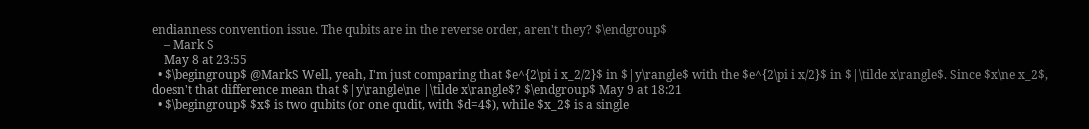endianness convention issue. The qubits are in the reverse order, aren't they? $\endgroup$
    – Mark S
    May 8 at 23:55
  • $\begingroup$ @MarkS Well, yeah, I'm just comparing that $e^{2\pi i x_2/2}$ in $|y\rangle$ with the $e^{2\pi i x/2}$ in $|\tilde x\rangle$. Since $x\ne x_2$, doesn't that difference mean that $|y\rangle\ne |\tilde x\rangle$? $\endgroup$ May 9 at 18:21
  • $\begingroup$ $x$ is two qubits (or one qudit, with $d=4$), while $x_2$ is a single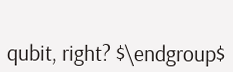qubit, right? $\endgroup$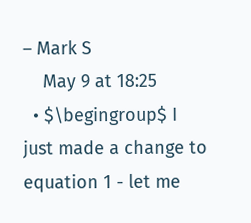– Mark S
    May 9 at 18:25
  • $\begingroup$ I just made a change to equation 1 - let me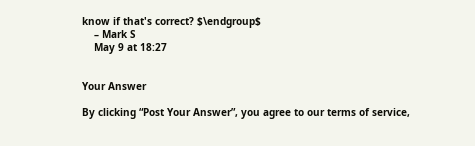know if that's correct? $\endgroup$
    – Mark S
    May 9 at 18:27


Your Answer

By clicking “Post Your Answer”, you agree to our terms of service,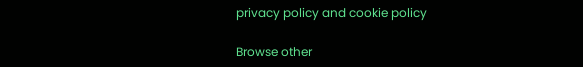privacy policy and cookie policy

Browse other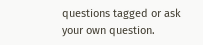questions tagged or ask your own question.